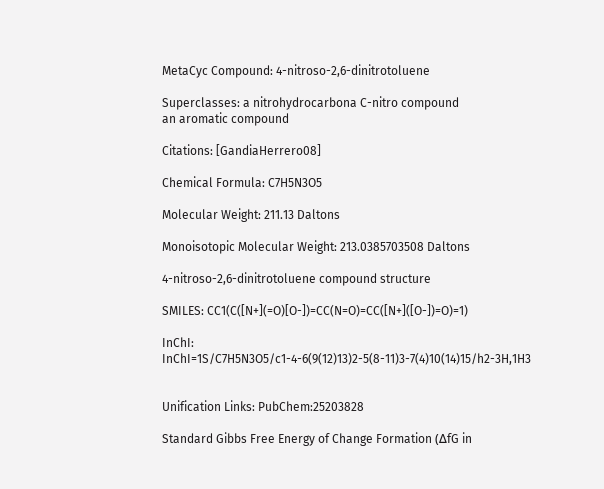MetaCyc Compound: 4-nitroso-2,6-dinitrotoluene

Superclasses: a nitrohydrocarbona C-nitro compound
an aromatic compound

Citations: [GandiaHerrero08]

Chemical Formula: C7H5N3O5

Molecular Weight: 211.13 Daltons

Monoisotopic Molecular Weight: 213.0385703508 Daltons

4-nitroso-2,6-dinitrotoluene compound structure

SMILES: CC1(C([N+](=O)[O-])=CC(N=O)=CC([N+]([O-])=O)=1)

InChI: InChI=1S/C7H5N3O5/c1-4-6(9(12)13)2-5(8-11)3-7(4)10(14)15/h2-3H,1H3


Unification Links: PubChem:25203828

Standard Gibbs Free Energy of Change Formation (ΔfG in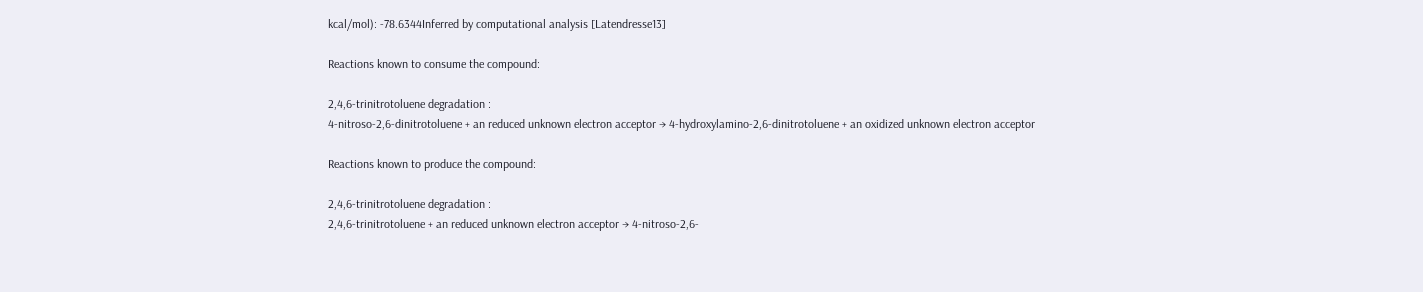kcal/mol): -78.6344Inferred by computational analysis [Latendresse13]

Reactions known to consume the compound:

2,4,6-trinitrotoluene degradation :
4-nitroso-2,6-dinitrotoluene + an reduced unknown electron acceptor → 4-hydroxylamino-2,6-dinitrotoluene + an oxidized unknown electron acceptor

Reactions known to produce the compound:

2,4,6-trinitrotoluene degradation :
2,4,6-trinitrotoluene + an reduced unknown electron acceptor → 4-nitroso-2,6-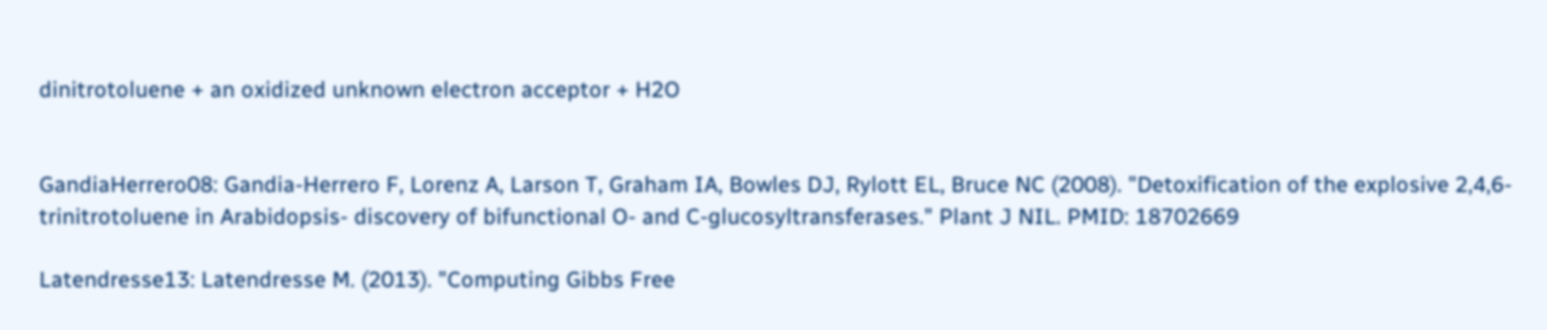dinitrotoluene + an oxidized unknown electron acceptor + H2O


GandiaHerrero08: Gandia-Herrero F, Lorenz A, Larson T, Graham IA, Bowles DJ, Rylott EL, Bruce NC (2008). "Detoxification of the explosive 2,4,6-trinitrotoluene in Arabidopsis- discovery of bifunctional O- and C-glucosyltransferases." Plant J NIL. PMID: 18702669

Latendresse13: Latendresse M. (2013). "Computing Gibbs Free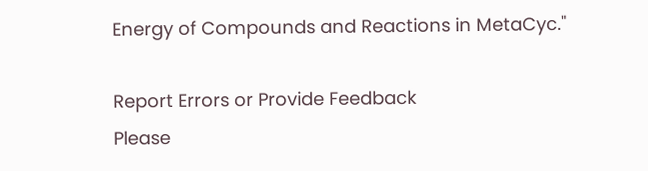Energy of Compounds and Reactions in MetaCyc."

Report Errors or Provide Feedback
Please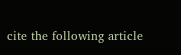cite the following article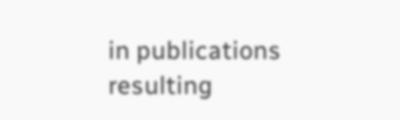in publications resulting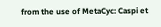from the use of MetaCyc: Caspi et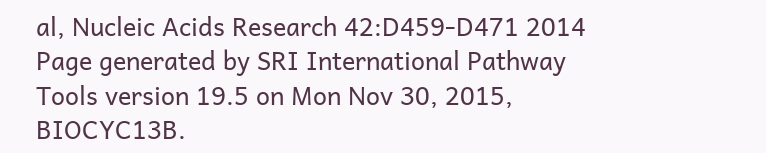al, Nucleic Acids Research 42:D459-D471 2014
Page generated by SRI International Pathway Tools version 19.5 on Mon Nov 30, 2015, BIOCYC13B.